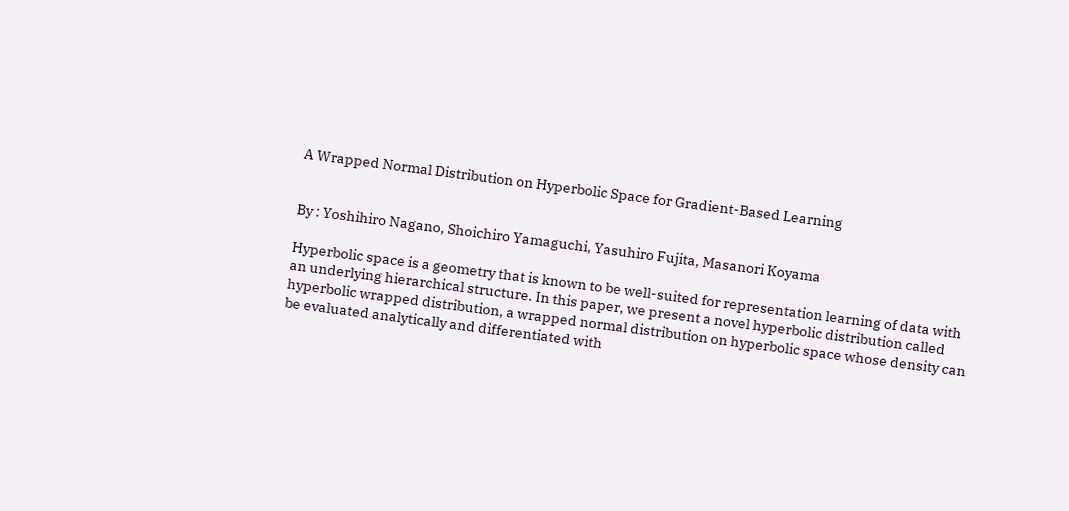A Wrapped Normal Distribution on Hyperbolic Space for Gradient-Based Learning


By : Yoshihiro Nagano, Shoichiro Yamaguchi, Yasuhiro Fujita, Masanori Koyama

Hyperbolic space is a geometry that is known to be well-suited for representation learning of data with an underlying hierarchical structure. In this paper, we present a novel hyperbolic distribution called hyperbolic wrapped distribution, a wrapped normal distribution on hyperbolic space whose density can be evaluated analytically and differentiated with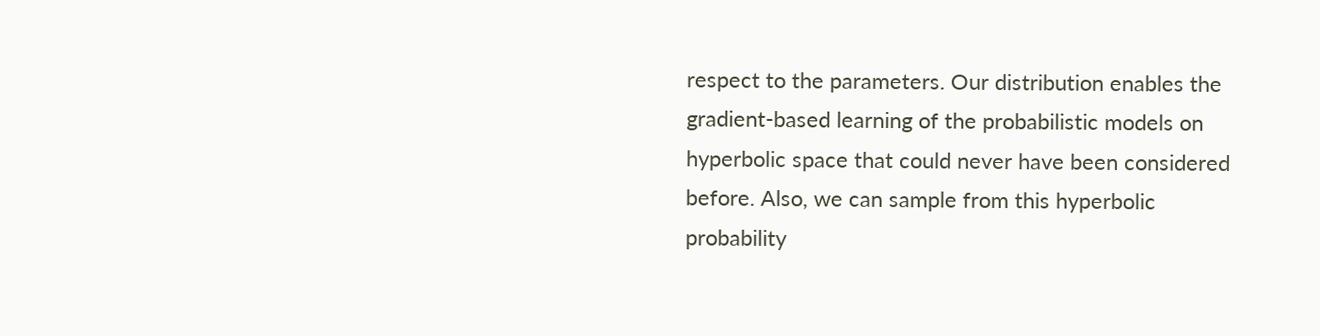respect to the parameters. Our distribution enables the gradient-based learning of the probabilistic models on hyperbolic space that could never have been considered before. Also, we can sample from this hyperbolic probability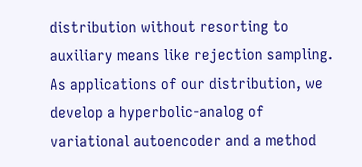distribution without resorting to auxiliary means like rejection sampling. As applications of our distribution, we develop a hyperbolic-analog of variational autoencoder and a method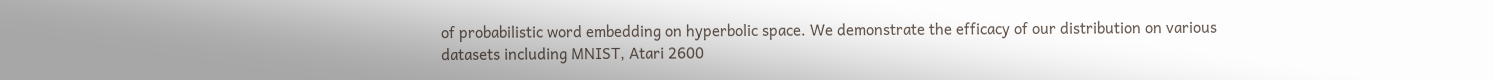of probabilistic word embedding on hyperbolic space. We demonstrate the efficacy of our distribution on various datasets including MNIST, Atari 2600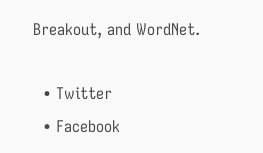Breakout, and WordNet.

  • Twitter
  • Facebook